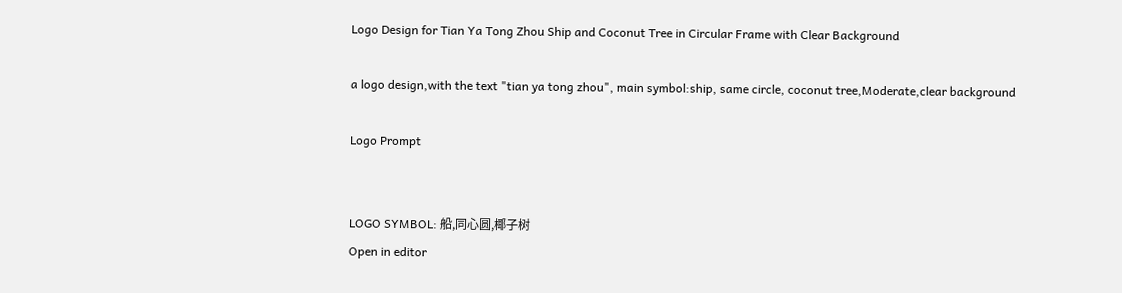Logo Design for Tian Ya Tong Zhou Ship and Coconut Tree in Circular Frame with Clear Background

a logo design,with the text "tian ya tong zhou", main symbol:ship, same circle, coconut tree,Moderate,clear background

Logo Prompt


LOGO SYMBOL: 船,同心圆,椰子树
Open in editor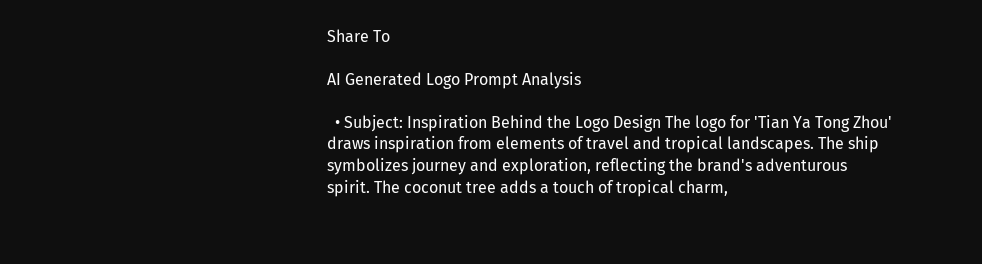Share To

AI Generated Logo Prompt Analysis

  • Subject: Inspiration Behind the Logo Design The logo for 'Tian Ya Tong Zhou' draws inspiration from elements of travel and tropical landscapes. The ship symbolizes journey and exploration, reflecting the brand's adventurous spirit. The coconut tree adds a touch of tropical charm,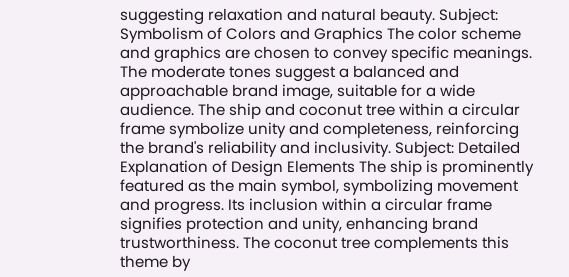suggesting relaxation and natural beauty. Subject: Symbolism of Colors and Graphics The color scheme and graphics are chosen to convey specific meanings. The moderate tones suggest a balanced and approachable brand image, suitable for a wide audience. The ship and coconut tree within a circular frame symbolize unity and completeness, reinforcing the brand's reliability and inclusivity. Subject: Detailed Explanation of Design Elements The ship is prominently featured as the main symbol, symbolizing movement and progress. Its inclusion within a circular frame signifies protection and unity, enhancing brand trustworthiness. The coconut tree complements this theme by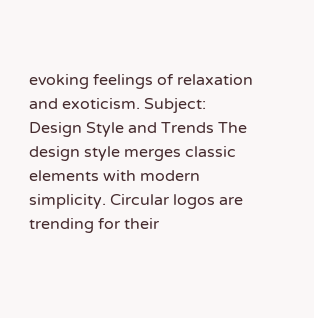evoking feelings of relaxation and exoticism. Subject: Design Style and Trends The design style merges classic elements with modern simplicity. Circular logos are trending for their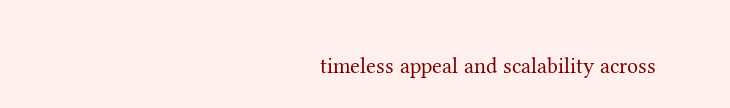timeless appeal and scalability across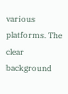various platforms. The clear background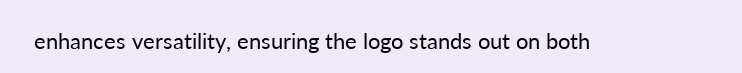enhances versatility, ensuring the logo stands out on both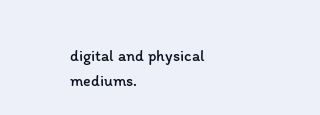digital and physical mediums.